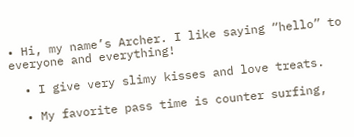• Hi, my name’s Archer. I like saying “hello” to everyone and everything!

  • I give very slimy kisses and love treats.

  • My favorite pass time is counter surfing,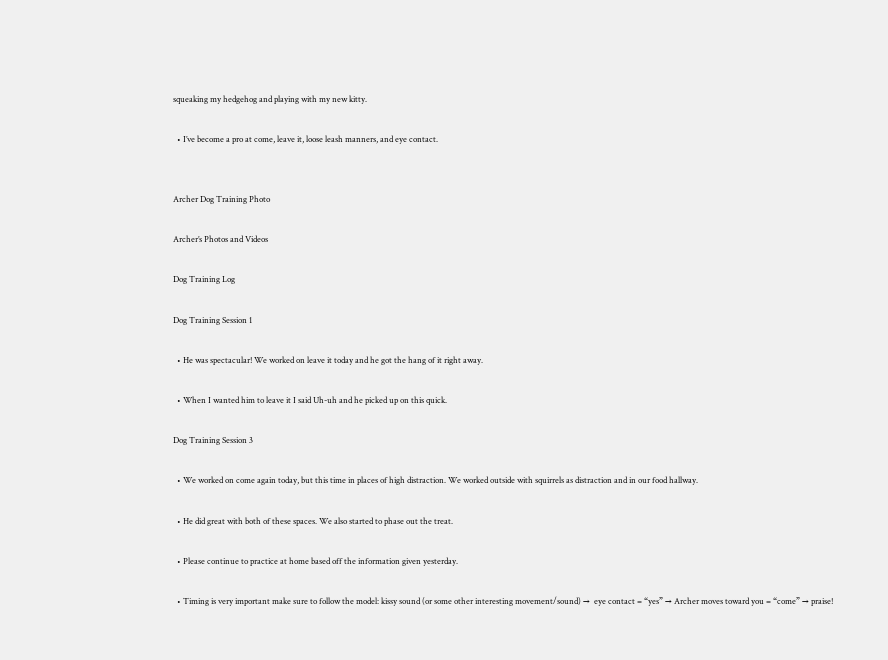squeaking my hedgehog and playing with my new kitty.

  • I’ve become a pro at come, leave it, loose leash manners, and eye contact.


Archer Dog Training Photo

Archer’s Photos and Videos

Dog Training Log

Dog Training Session 1

  • He was spectacular! We worked on leave it today and he got the hang of it right away.

  • When I wanted him to leave it I said Uh-uh and he picked up on this quick.

Dog Training Session 3

  • We worked on come again today, but this time in places of high distraction. We worked outside with squirrels as distraction and in our food hallway.

  • He did great with both of these spaces. We also started to phase out the treat.

  • Please continue to practice at home based off the information given yesterday.

  • Timing is very important make sure to follow the model: kissy sound (or some other interesting movement/sound) →  eye contact = “yes” → Archer moves toward you = “come” → praise!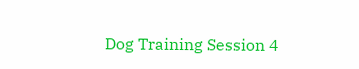Dog Training Session 4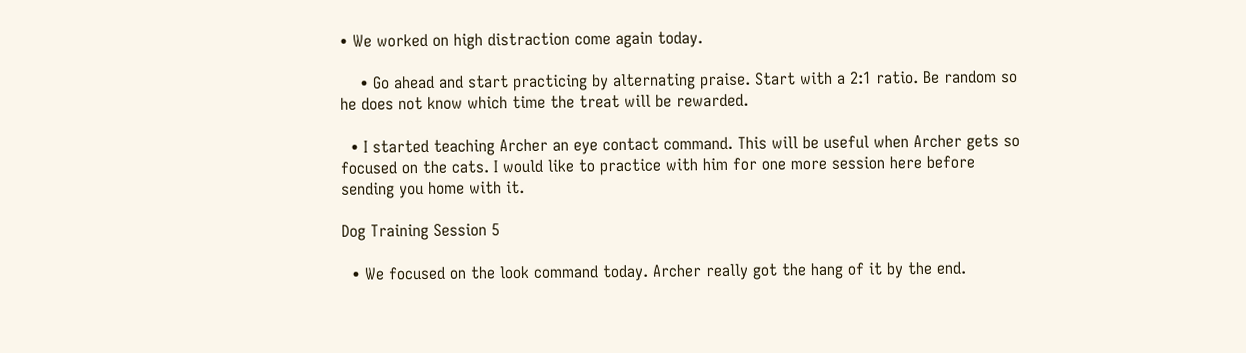• We worked on high distraction come again today.

    • Go ahead and start practicing by alternating praise. Start with a 2:1 ratio. Be random so he does not know which time the treat will be rewarded.

  • I started teaching Archer an eye contact command. This will be useful when Archer gets so focused on the cats. I would like to practice with him for one more session here before sending you home with it.

Dog Training Session 5

  • We focused on the look command today. Archer really got the hang of it by the end.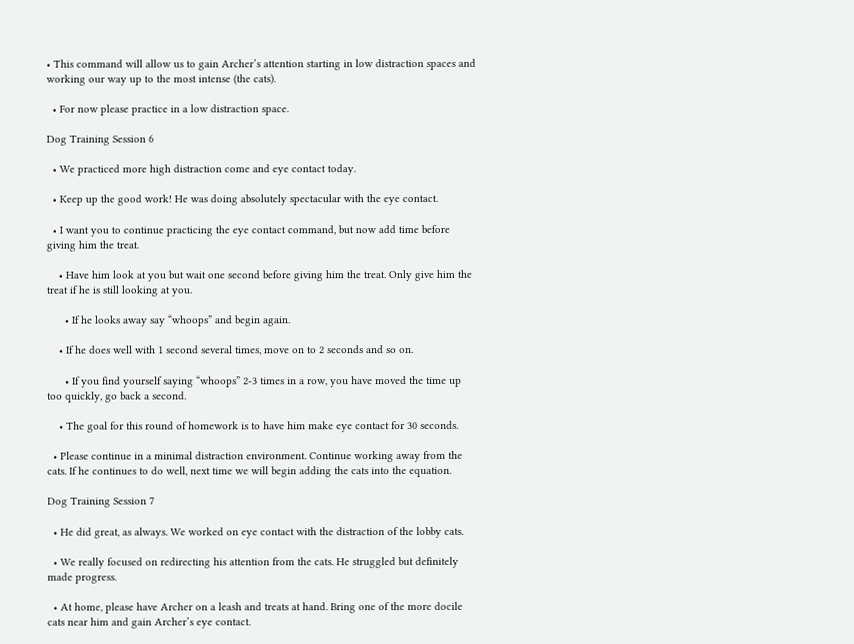• This command will allow us to gain Archer’s attention starting in low distraction spaces and working our way up to the most intense (the cats).

  • For now please practice in a low distraction space.

Dog Training Session 6

  • We practiced more high distraction come and eye contact today.

  • Keep up the good work! He was doing absolutely spectacular with the eye contact.

  • I want you to continue practicing the eye contact command, but now add time before giving him the treat.

    • Have him look at you but wait one second before giving him the treat. Only give him the treat if he is still looking at you.

      • If he looks away say “whoops” and begin again.

    • If he does well with 1 second several times, move on to 2 seconds and so on.

      • If you find yourself saying “whoops” 2-3 times in a row, you have moved the time up too quickly, go back a second.

    • The goal for this round of homework is to have him make eye contact for 30 seconds.

  • Please continue in a minimal distraction environment. Continue working away from the cats. If he continues to do well, next time we will begin adding the cats into the equation.

Dog Training Session 7

  • He did great, as always. We worked on eye contact with the distraction of the lobby cats.

  • We really focused on redirecting his attention from the cats. He struggled but definitely made progress.

  • At home, please have Archer on a leash and treats at hand. Bring one of the more docile cats near him and gain Archer’s eye contact.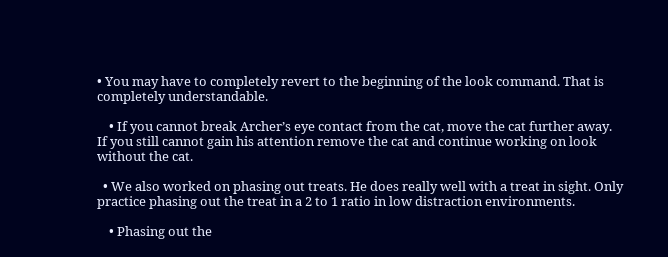• You may have to completely revert to the beginning of the look command. That is completely understandable.

    • If you cannot break Archer’s eye contact from the cat, move the cat further away. If you still cannot gain his attention remove the cat and continue working on look without the cat.

  • We also worked on phasing out treats. He does really well with a treat in sight. Only practice phasing out the treat in a 2 to 1 ratio in low distraction environments.

    • Phasing out the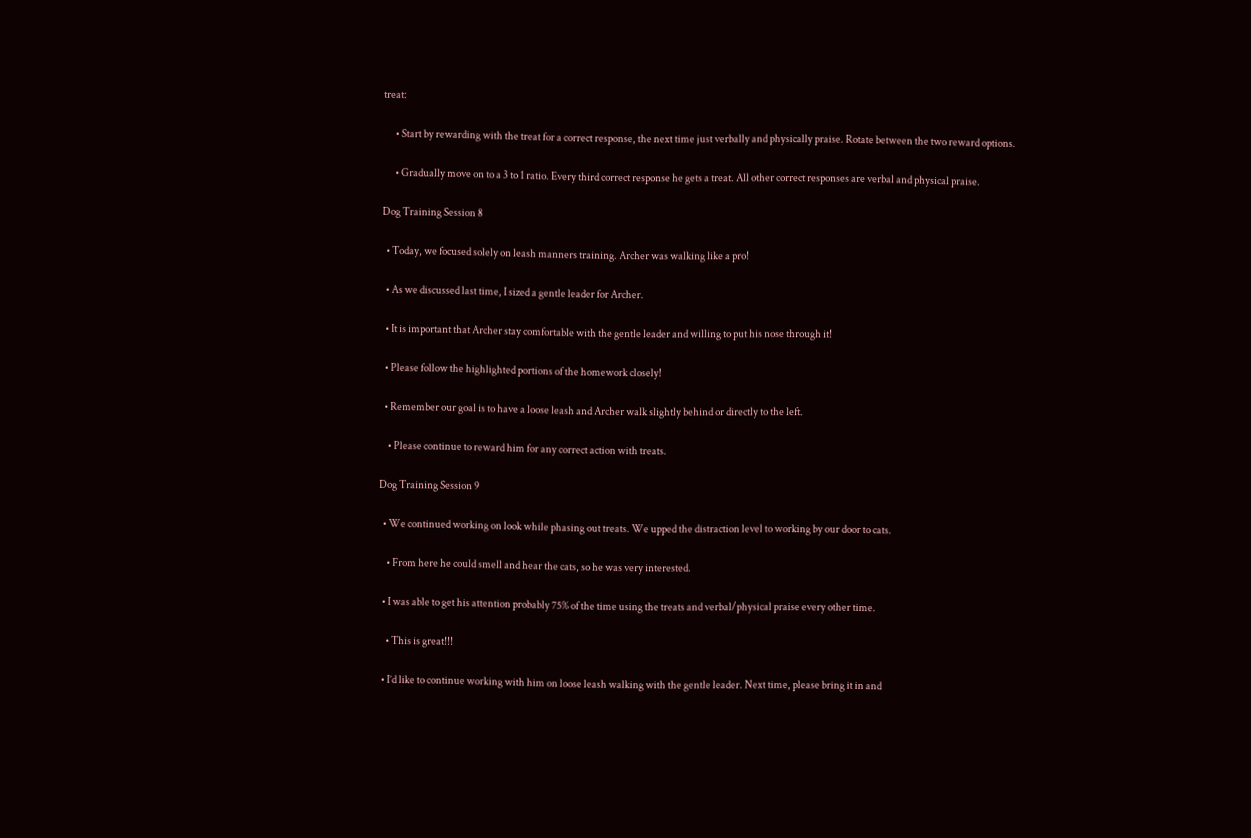treat:

      • Start by rewarding with the treat for a correct response, the next time just verbally and physically praise. Rotate between the two reward options.

      • Gradually move on to a 3 to 1 ratio. Every third correct response he gets a treat. All other correct responses are verbal and physical praise.

Dog Training Session 8

  • Today, we focused solely on leash manners training. Archer was walking like a pro!

  • As we discussed last time, I sized a gentle leader for Archer.

  • It is important that Archer stay comfortable with the gentle leader and willing to put his nose through it!

  • Please follow the highlighted portions of the homework closely!

  • Remember our goal is to have a loose leash and Archer walk slightly behind or directly to the left.

    • Please continue to reward him for any correct action with treats.

Dog Training Session 9

  • We continued working on look while phasing out treats. We upped the distraction level to working by our door to cats.

    • From here he could smell and hear the cats, so he was very interested.

  • I was able to get his attention probably 75% of the time using the treats and verbal/physical praise every other time.

    • This is great!!!

  • I’d like to continue working with him on loose leash walking with the gentle leader. Next time, please bring it in and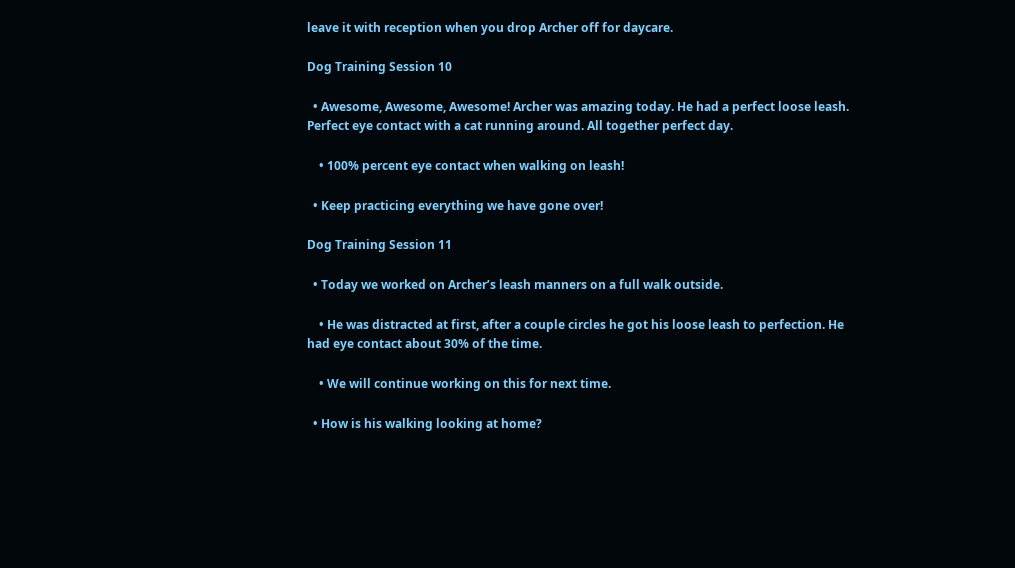leave it with reception when you drop Archer off for daycare.

Dog Training Session 10

  • Awesome, Awesome, Awesome! Archer was amazing today. He had a perfect loose leash. Perfect eye contact with a cat running around. All together perfect day.

    • 100% percent eye contact when walking on leash!

  • Keep practicing everything we have gone over!

Dog Training Session 11

  • Today we worked on Archer’s leash manners on a full walk outside.

    • He was distracted at first, after a couple circles he got his loose leash to perfection. He had eye contact about 30% of the time.

    • We will continue working on this for next time.

  • How is his walking looking at home?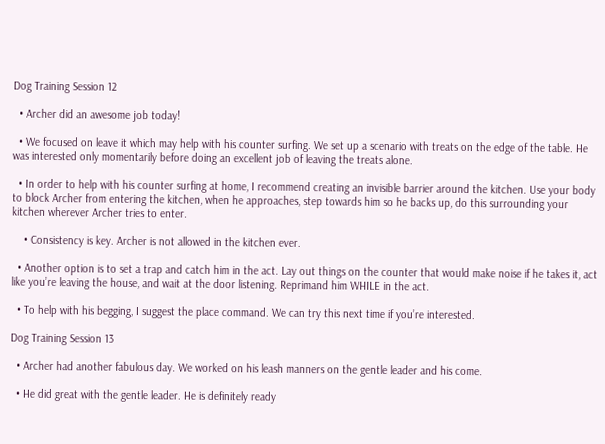Dog Training Session 12

  • Archer did an awesome job today!

  • We focused on leave it which may help with his counter surfing. We set up a scenario with treats on the edge of the table. He was interested only momentarily before doing an excellent job of leaving the treats alone.

  • In order to help with his counter surfing at home, I recommend creating an invisible barrier around the kitchen. Use your body to block Archer from entering the kitchen, when he approaches, step towards him so he backs up, do this surrounding your kitchen wherever Archer tries to enter.

    • Consistency is key. Archer is not allowed in the kitchen ever.

  • Another option is to set a trap and catch him in the act. Lay out things on the counter that would make noise if he takes it, act like you’re leaving the house, and wait at the door listening. Reprimand him WHILE in the act.

  • To help with his begging, I suggest the place command. We can try this next time if you’re interested.

Dog Training Session 13

  • Archer had another fabulous day. We worked on his leash manners on the gentle leader and his come.

  • He did great with the gentle leader. He is definitely ready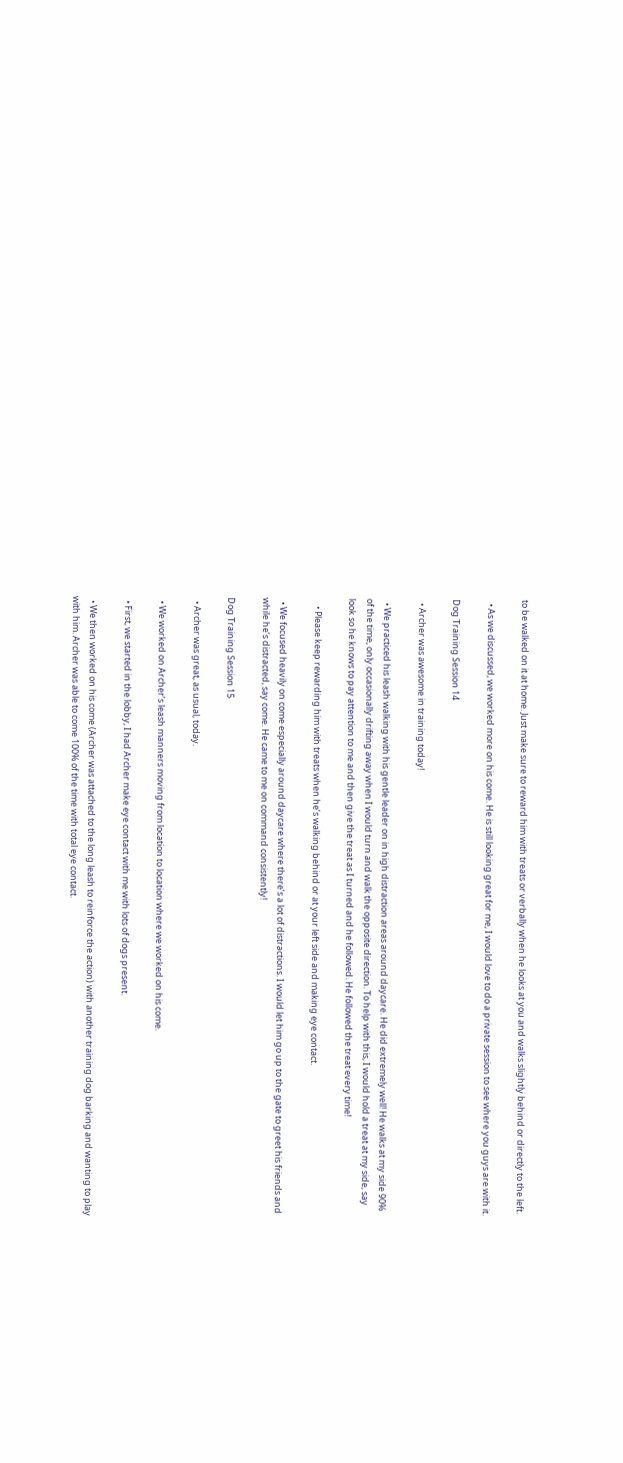to be walked on it at home. Just make sure to reward him with treats or verbally when he looks at you and walks slightly behind or directly to the left.

  • As we discussed, we worked more on his come. He is still looking great for me, I would love to do a private session to see where you guys are with it.

Dog Training Session 14

  • Archer was awesome in training today!

  • We practiced his leash walking with his gentle leader on in high distraction areas around daycare. He did extremely well! He walks at my side 90% of the time, only occasionally drifting away when I would turn and walk the opposite direction. To help with this, I would hold a treat at my side, say look so he knows to pay attention to me and then give the treat as I turned and he followed. He followed the treat every time!

    • Please keep rewarding him with treats when he’s walking behind or at your left side and making eye contact.

  • We focused heavily on come especially around daycare where there’s a lot of distractions. I would let him go up to the gate to greet his friends and while he’s distracted, say come. He came to me on command consistently!

Dog Training Session 15

  • Archer was great, as usual, today.

  • We worked on Archer’s leash manners moving from location to location where we worked on his come.

  • First, we started in the lobby, I had Archer make eye contact with me with lots of dogs present.

  • We then worked on his come (Archer was attached to the long leash to reinforce the action) with another training dog barking and wanting to play with him. Archer was able to come 100% of the time with total eye contact.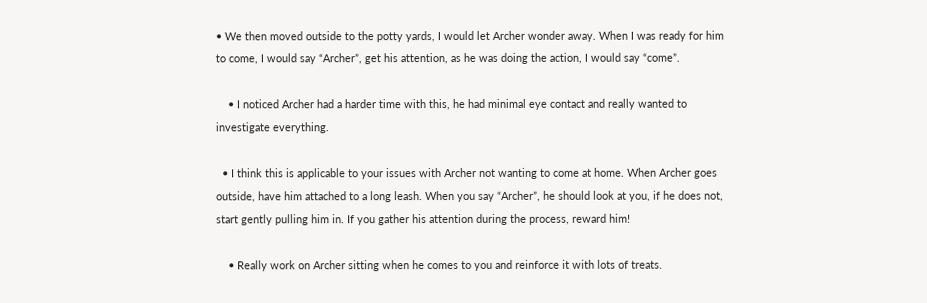• We then moved outside to the potty yards, I would let Archer wonder away. When I was ready for him to come, I would say “Archer”, get his attention, as he was doing the action, I would say “come”.

    • I noticed Archer had a harder time with this, he had minimal eye contact and really wanted to investigate everything.

  • I think this is applicable to your issues with Archer not wanting to come at home. When Archer goes outside, have him attached to a long leash. When you say “Archer”, he should look at you, if he does not, start gently pulling him in. If you gather his attention during the process, reward him!

    • Really work on Archer sitting when he comes to you and reinforce it with lots of treats.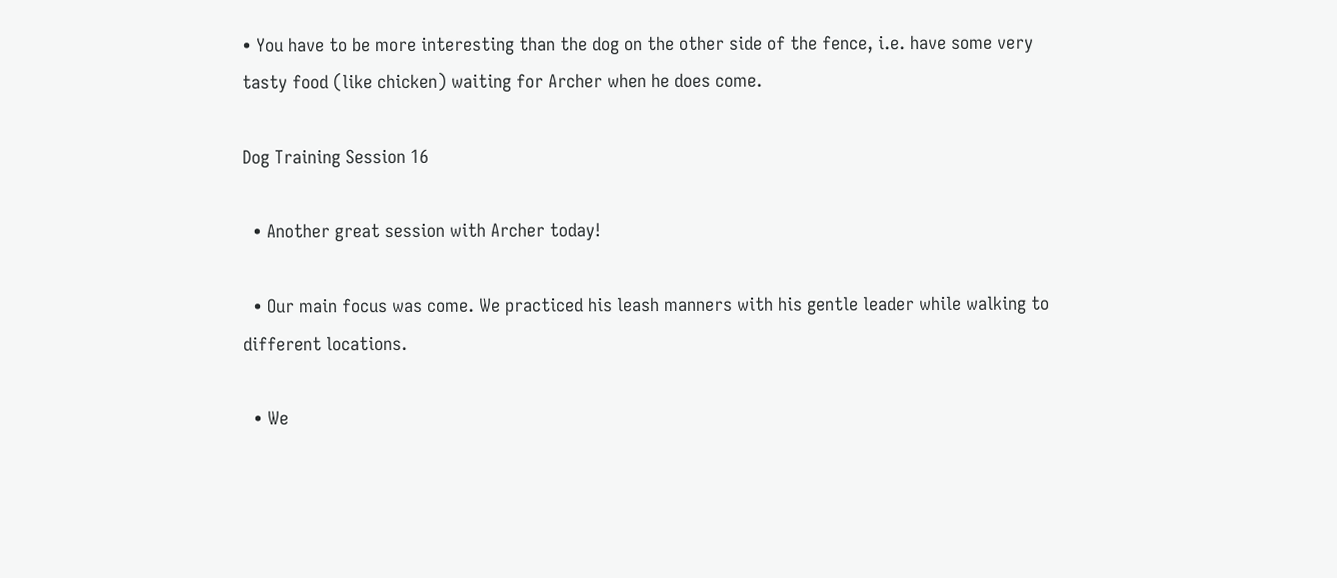• You have to be more interesting than the dog on the other side of the fence, i.e. have some very tasty food (like chicken) waiting for Archer when he does come.

Dog Training Session 16

  • Another great session with Archer today!

  • Our main focus was come. We practiced his leash manners with his gentle leader while walking to different locations.

  • We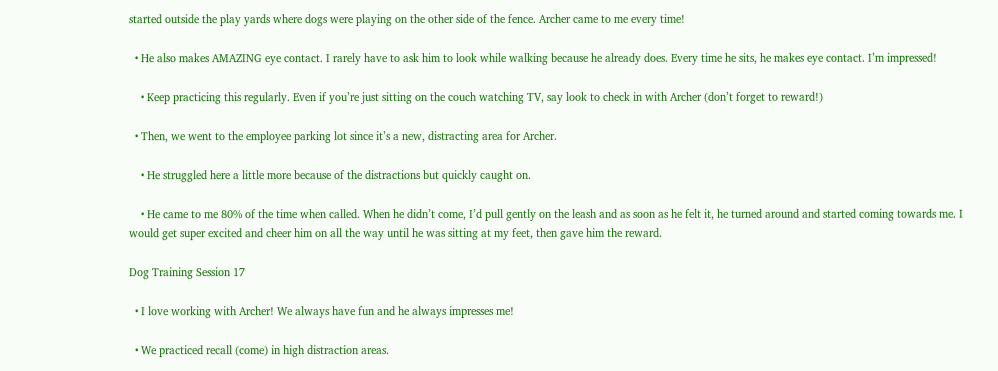started outside the play yards where dogs were playing on the other side of the fence. Archer came to me every time!

  • He also makes AMAZING eye contact. I rarely have to ask him to look while walking because he already does. Every time he sits, he makes eye contact. I’m impressed!

    • Keep practicing this regularly. Even if you’re just sitting on the couch watching TV, say look to check in with Archer (don’t forget to reward!)

  • Then, we went to the employee parking lot since it’s a new, distracting area for Archer.

    • He struggled here a little more because of the distractions but quickly caught on.

    • He came to me 80% of the time when called. When he didn’t come, I’d pull gently on the leash and as soon as he felt it, he turned around and started coming towards me. I would get super excited and cheer him on all the way until he was sitting at my feet, then gave him the reward.

Dog Training Session 17

  • I love working with Archer! We always have fun and he always impresses me!

  • We practiced recall (come) in high distraction areas.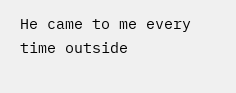He came to me every time outside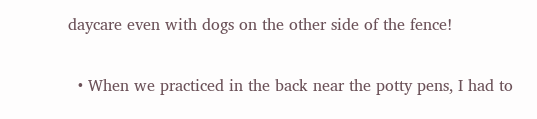daycare even with dogs on the other side of the fence!

  • When we practiced in the back near the potty pens, I had to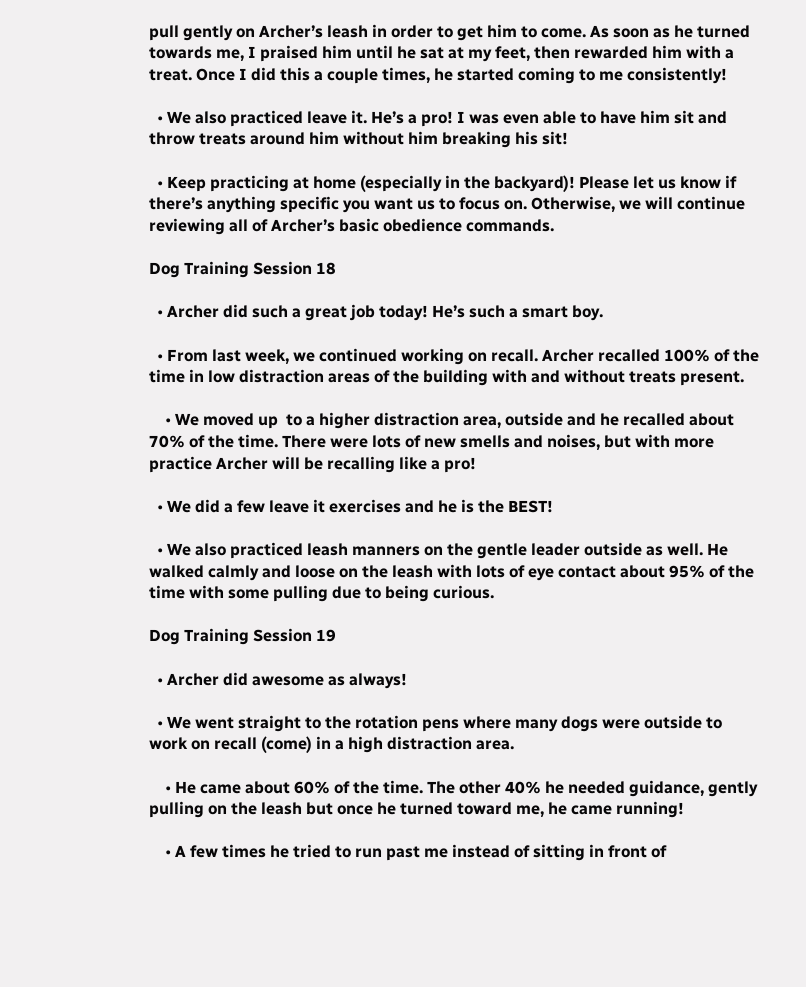pull gently on Archer’s leash in order to get him to come. As soon as he turned towards me, I praised him until he sat at my feet, then rewarded him with a treat. Once I did this a couple times, he started coming to me consistently!

  • We also practiced leave it. He’s a pro! I was even able to have him sit and throw treats around him without him breaking his sit!

  • Keep practicing at home (especially in the backyard)! Please let us know if there’s anything specific you want us to focus on. Otherwise, we will continue reviewing all of Archer’s basic obedience commands.

Dog Training Session 18

  • Archer did such a great job today! He’s such a smart boy.

  • From last week, we continued working on recall. Archer recalled 100% of the time in low distraction areas of the building with and without treats present.

    • We moved up  to a higher distraction area, outside and he recalled about 70% of the time. There were lots of new smells and noises, but with more practice Archer will be recalling like a pro!

  • We did a few leave it exercises and he is the BEST!

  • We also practiced leash manners on the gentle leader outside as well. He walked calmly and loose on the leash with lots of eye contact about 95% of the time with some pulling due to being curious.

Dog Training Session 19

  • Archer did awesome as always!

  • We went straight to the rotation pens where many dogs were outside to work on recall (come) in a high distraction area.

    • He came about 60% of the time. The other 40% he needed guidance, gently pulling on the leash but once he turned toward me, he came running!

    • A few times he tried to run past me instead of sitting in front of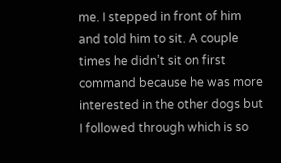me. I stepped in front of him and told him to sit. A couple times he didn’t sit on first command because he was more interested in the other dogs but I followed through which is so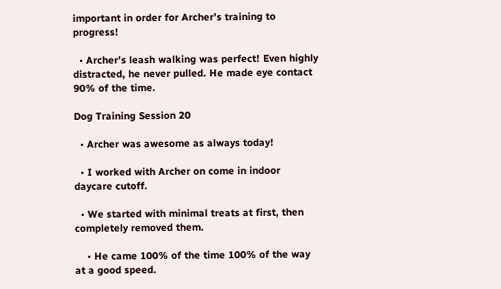important in order for Archer’s training to progress!

  • Archer’s leash walking was perfect! Even highly distracted, he never pulled. He made eye contact 90% of the time.

Dog Training Session 20

  • Archer was awesome as always today!

  • I worked with Archer on come in indoor daycare cutoff.

  • We started with minimal treats at first, then completely removed them.

    • He came 100% of the time 100% of the way at a good speed.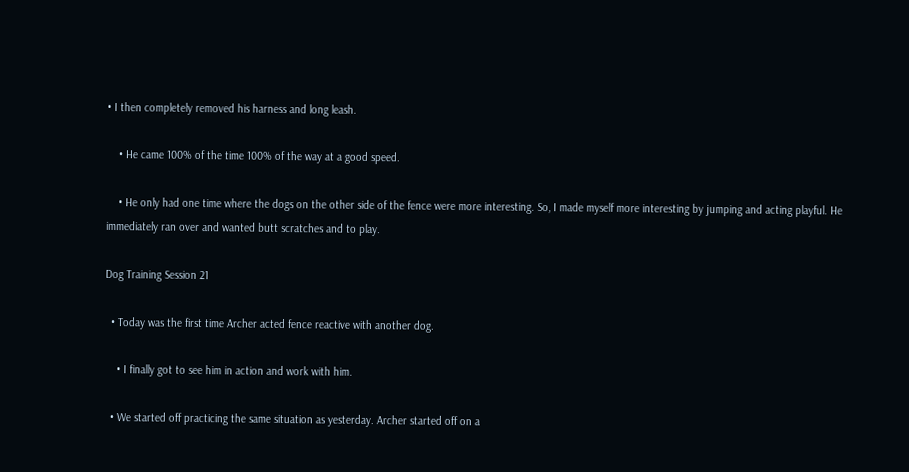• I then completely removed his harness and long leash.

    • He came 100% of the time 100% of the way at a good speed.

    • He only had one time where the dogs on the other side of the fence were more interesting. So, I made myself more interesting by jumping and acting playful. He immediately ran over and wanted butt scratches and to play.

Dog Training Session 21

  • Today was the first time Archer acted fence reactive with another dog.

    • I finally got to see him in action and work with him.

  • We started off practicing the same situation as yesterday. Archer started off on a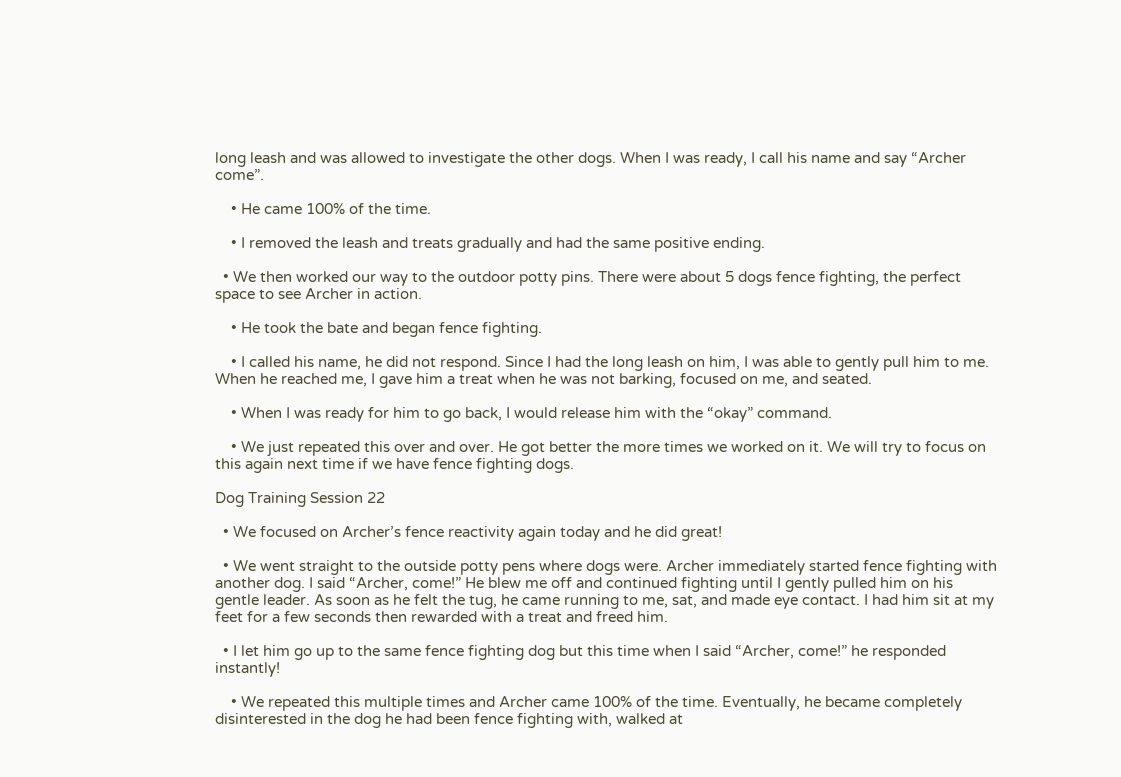long leash and was allowed to investigate the other dogs. When I was ready, I call his name and say “Archer come”.

    • He came 100% of the time.

    • I removed the leash and treats gradually and had the same positive ending.

  • We then worked our way to the outdoor potty pins. There were about 5 dogs fence fighting, the perfect space to see Archer in action.

    • He took the bate and began fence fighting.

    • I called his name, he did not respond. Since I had the long leash on him, I was able to gently pull him to me. When he reached me, I gave him a treat when he was not barking, focused on me, and seated.

    • When I was ready for him to go back, I would release him with the “okay” command.

    • We just repeated this over and over. He got better the more times we worked on it. We will try to focus on this again next time if we have fence fighting dogs.

Dog Training Session 22

  • We focused on Archer’s fence reactivity again today and he did great!

  • We went straight to the outside potty pens where dogs were. Archer immediately started fence fighting with another dog. I said “Archer, come!” He blew me off and continued fighting until I gently pulled him on his gentle leader. As soon as he felt the tug, he came running to me, sat, and made eye contact. I had him sit at my feet for a few seconds then rewarded with a treat and freed him.

  • I let him go up to the same fence fighting dog but this time when I said “Archer, come!” he responded instantly!

    • We repeated this multiple times and Archer came 100% of the time. Eventually, he became completely disinterested in the dog he had been fence fighting with, walked at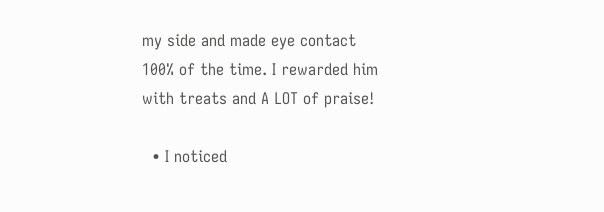my side and made eye contact 100% of the time. I rewarded him with treats and A LOT of praise!

  • I noticed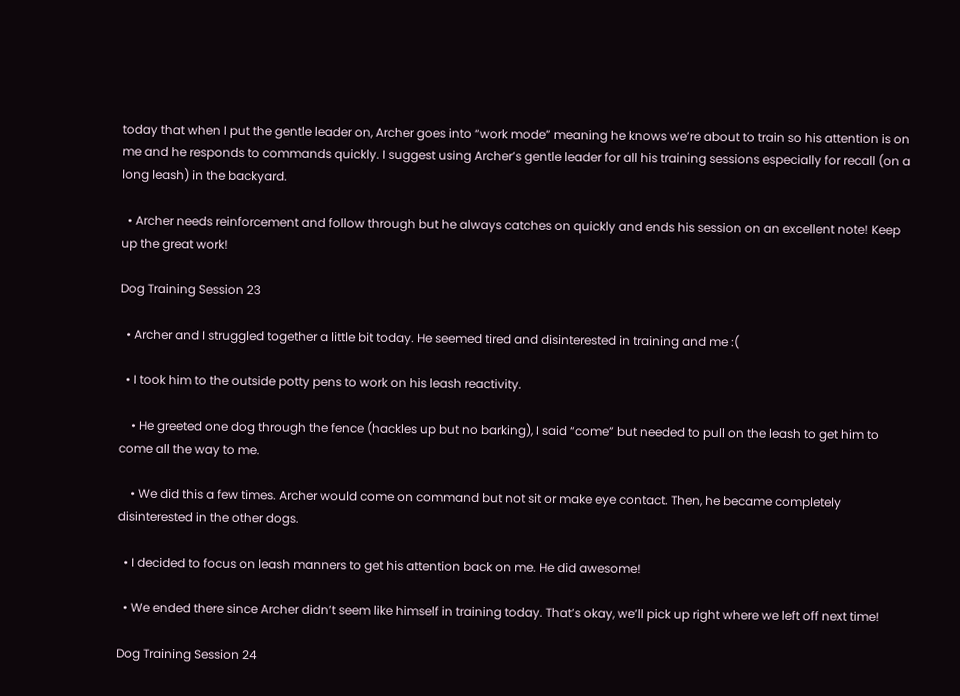today that when I put the gentle leader on, Archer goes into “work mode” meaning he knows we’re about to train so his attention is on me and he responds to commands quickly. I suggest using Archer’s gentle leader for all his training sessions especially for recall (on a long leash) in the backyard.

  • Archer needs reinforcement and follow through but he always catches on quickly and ends his session on an excellent note! Keep up the great work!

Dog Training Session 23

  • Archer and I struggled together a little bit today. He seemed tired and disinterested in training and me :(

  • I took him to the outside potty pens to work on his leash reactivity.

    • He greeted one dog through the fence (hackles up but no barking), I said “come” but needed to pull on the leash to get him to come all the way to me.

    • We did this a few times. Archer would come on command but not sit or make eye contact. Then, he became completely disinterested in the other dogs.

  • I decided to focus on leash manners to get his attention back on me. He did awesome!

  • We ended there since Archer didn’t seem like himself in training today. That’s okay, we’ll pick up right where we left off next time!

Dog Training Session 24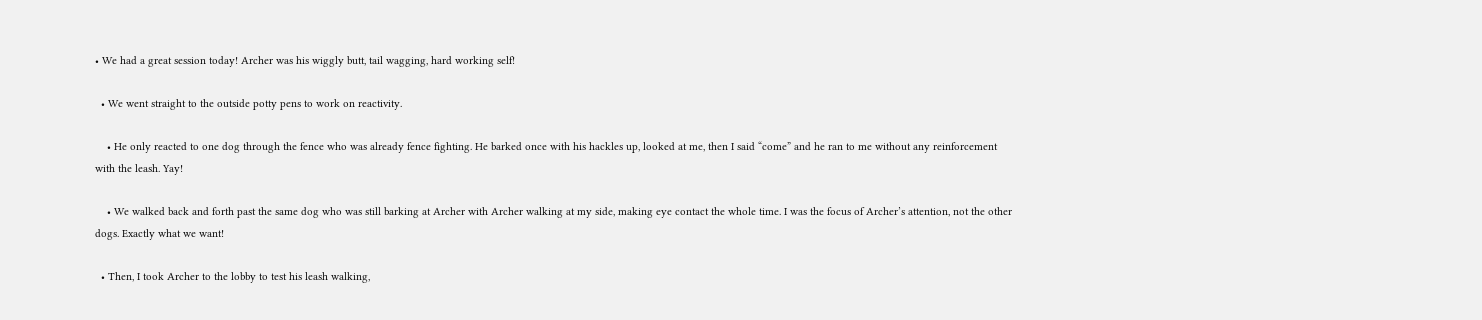• We had a great session today! Archer was his wiggly butt, tail wagging, hard working self!

  • We went straight to the outside potty pens to work on reactivity.

    • He only reacted to one dog through the fence who was already fence fighting. He barked once with his hackles up, looked at me, then I said “come” and he ran to me without any reinforcement with the leash. Yay!

    • We walked back and forth past the same dog who was still barking at Archer with Archer walking at my side, making eye contact the whole time. I was the focus of Archer’s attention, not the other dogs. Exactly what we want!

  • Then, I took Archer to the lobby to test his leash walking,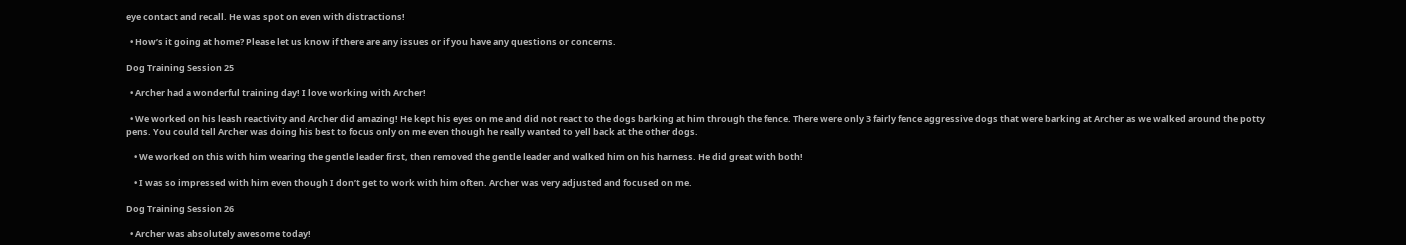eye contact and recall. He was spot on even with distractions!

  • How’s it going at home? Please let us know if there are any issues or if you have any questions or concerns.

Dog Training Session 25

  • Archer had a wonderful training day! I love working with Archer!

  • We worked on his leash reactivity and Archer did amazing! He kept his eyes on me and did not react to the dogs barking at him through the fence. There were only 3 fairly fence aggressive dogs that were barking at Archer as we walked around the potty pens. You could tell Archer was doing his best to focus only on me even though he really wanted to yell back at the other dogs.

    • We worked on this with him wearing the gentle leader first, then removed the gentle leader and walked him on his harness. He did great with both!

    • I was so impressed with him even though I don’t get to work with him often. Archer was very adjusted and focused on me.

Dog Training Session 26

  • Archer was absolutely awesome today!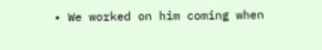• We worked on him coming when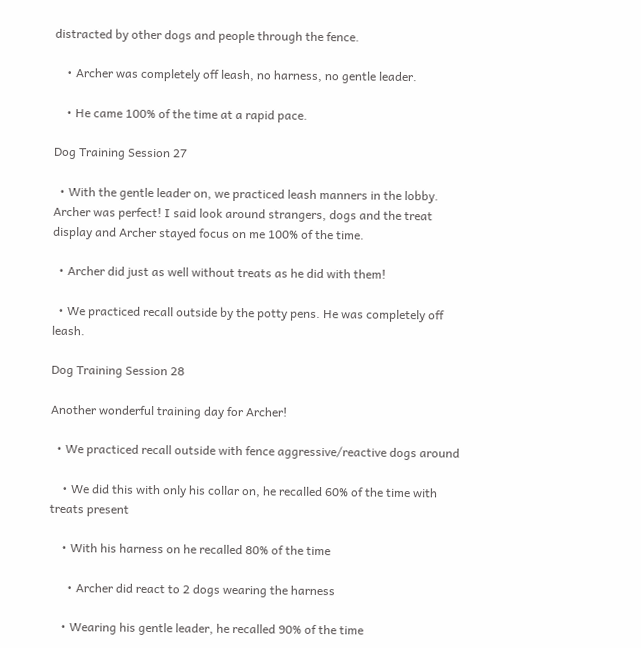distracted by other dogs and people through the fence.

    • Archer was completely off leash, no harness, no gentle leader.

    • He came 100% of the time at a rapid pace.

Dog Training Session 27

  • With the gentle leader on, we practiced leash manners in the lobby. Archer was perfect! I said look around strangers, dogs and the treat display and Archer stayed focus on me 100% of the time.

  • Archer did just as well without treats as he did with them!

  • We practiced recall outside by the potty pens. He was completely off leash.

Dog Training Session 28

Another wonderful training day for Archer!

  • We practiced recall outside with fence aggressive/reactive dogs around

    • We did this with only his collar on, he recalled 60% of the time with treats present

    • With his harness on he recalled 80% of the time

      • Archer did react to 2 dogs wearing the harness

    • Wearing his gentle leader, he recalled 90% of the time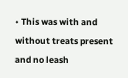• This was with and without treats present and no leash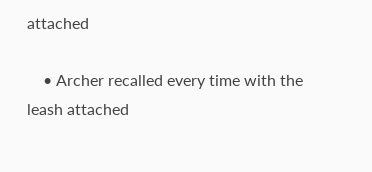attached

    • Archer recalled every time with the leash attached